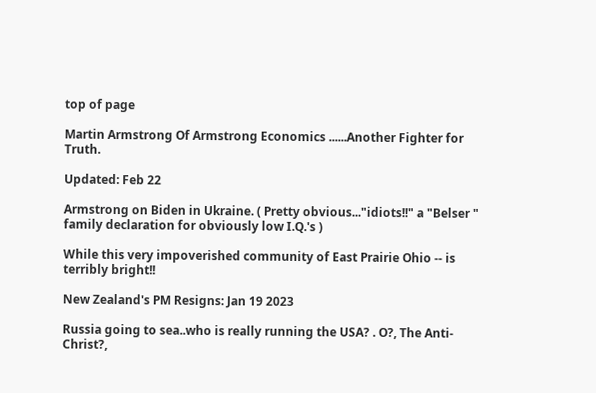top of page

Martin Armstrong Of Armstrong Economics ......Another Fighter for Truth.

Updated: Feb 22

Armstrong on Biden in Ukraine. ( Pretty obvious..."idiots!!" a "Belser " family declaration for obviously low I.Q.'s )

While this very impoverished community of East Prairie Ohio -- is terribly bright!!

New Zealand's PM Resigns: Jan 19 2023

Russia going to sea..who is really running the USA? . O?, The Anti-Christ?,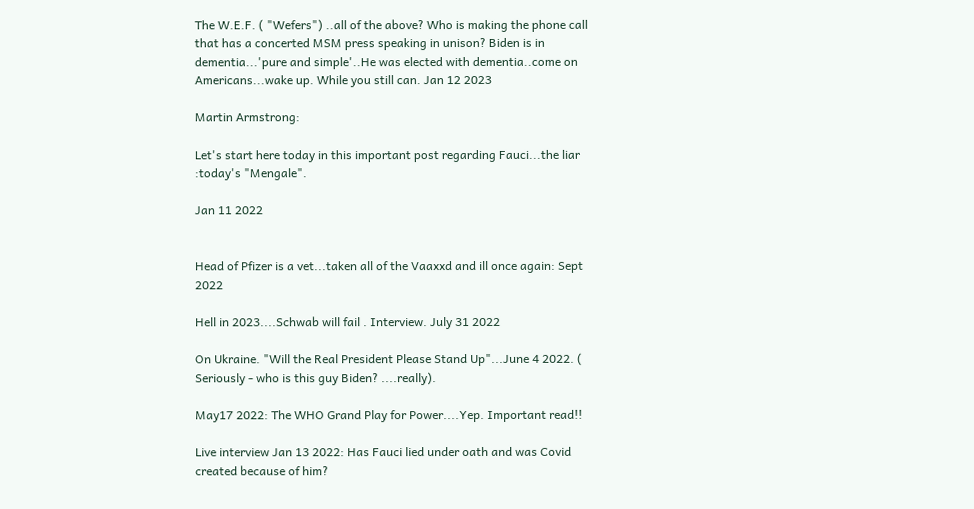The W.E.F. ( "Wefers") ..all of the above? Who is making the phone call that has a concerted MSM press speaking in unison? Biden is in dementia...'pure and simple'..He was elected with dementia..come on Americans...wake up. While you still can. Jan 12 2023

Martin Armstrong:

Let's start here today in this important post regarding Fauci...the liar :today's "Mengale".

Jan 11 2022


Head of Pfizer is a vet...taken all of the Vaaxxd and ill once again: Sept 2022

Hell in 2023....Schwab will fail . Interview. July 31 2022

On Ukraine. "Will the Real President Please Stand Up"...June 4 2022. ( Seriously - who is this guy Biden? ....really).

May17 2022: The WHO Grand Play for Power....Yep. Important read!!

Live interview Jan 13 2022: Has Fauci lied under oath and was Covid created because of him?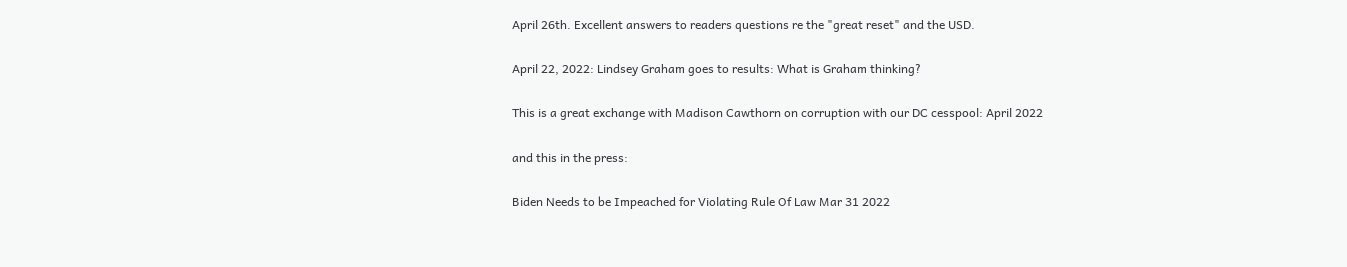April 26th. Excellent answers to readers questions re the "great reset" and the USD.

April 22, 2022: Lindsey Graham goes to results: What is Graham thinking?

This is a great exchange with Madison Cawthorn on corruption with our DC cesspool: April 2022

and this in the press:

Biden Needs to be Impeached for Violating Rule Of Law Mar 31 2022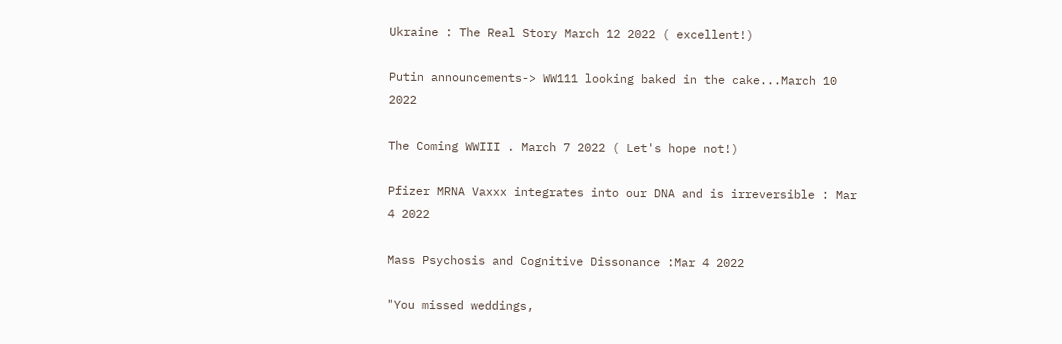Ukraine : The Real Story March 12 2022 ( excellent!)

Putin announcements-> WW111 looking baked in the cake...March 10 2022

The Coming WWIII . March 7 2022 ( Let's hope not!)

Pfizer MRNA Vaxxx integrates into our DNA and is irreversible : Mar 4 2022

Mass Psychosis and Cognitive Dissonance :Mar 4 2022

"You missed weddings,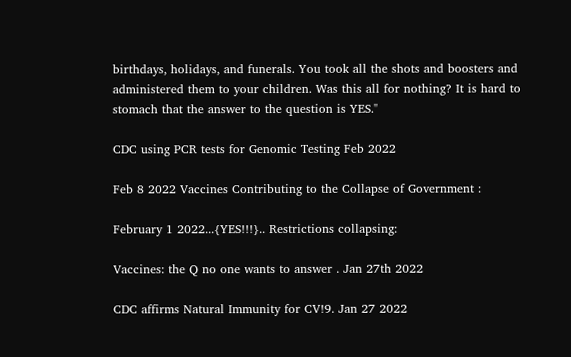birthdays, holidays, and funerals. You took all the shots and boosters and administered them to your children. Was this all for nothing? It is hard to stomach that the answer to the question is YES."

CDC using PCR tests for Genomic Testing Feb 2022

Feb 8 2022 Vaccines Contributing to the Collapse of Government :

February 1 2022...{YES!!!}.. Restrictions collapsing:

Vaccines: the Q no one wants to answer . Jan 27th 2022

CDC affirms Natural Immunity for CV!9. Jan 27 2022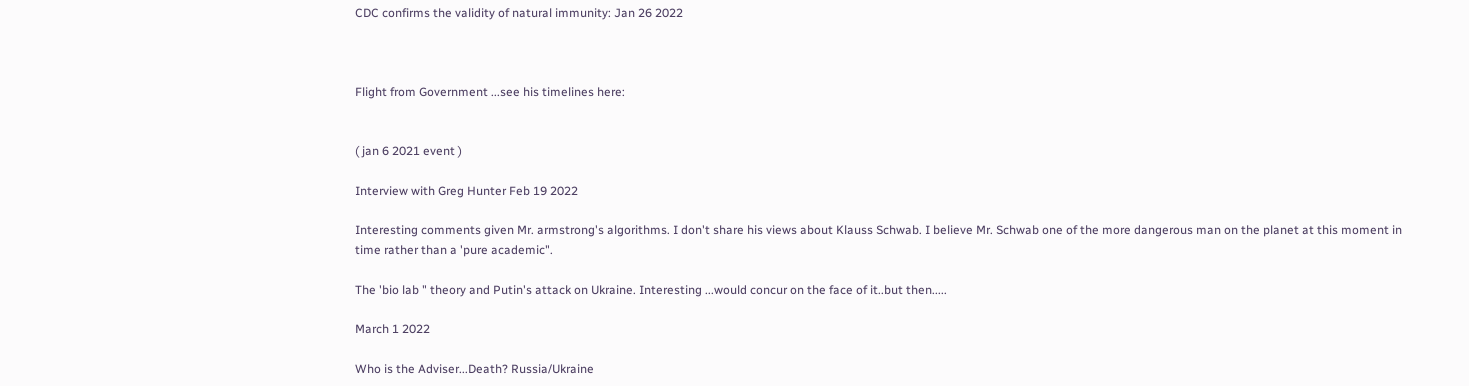CDC confirms the validity of natural immunity: Jan 26 2022



Flight from Government ...see his timelines here:


( jan 6 2021 event )

Interview with Greg Hunter Feb 19 2022

Interesting comments given Mr. armstrong's algorithms. I don't share his views about Klauss Schwab. I believe Mr. Schwab one of the more dangerous man on the planet at this moment in time rather than a 'pure academic".

The 'bio lab " theory and Putin's attack on Ukraine. Interesting ...would concur on the face of it..but then.....

March 1 2022

Who is the Adviser...Death? Russia/Ukraine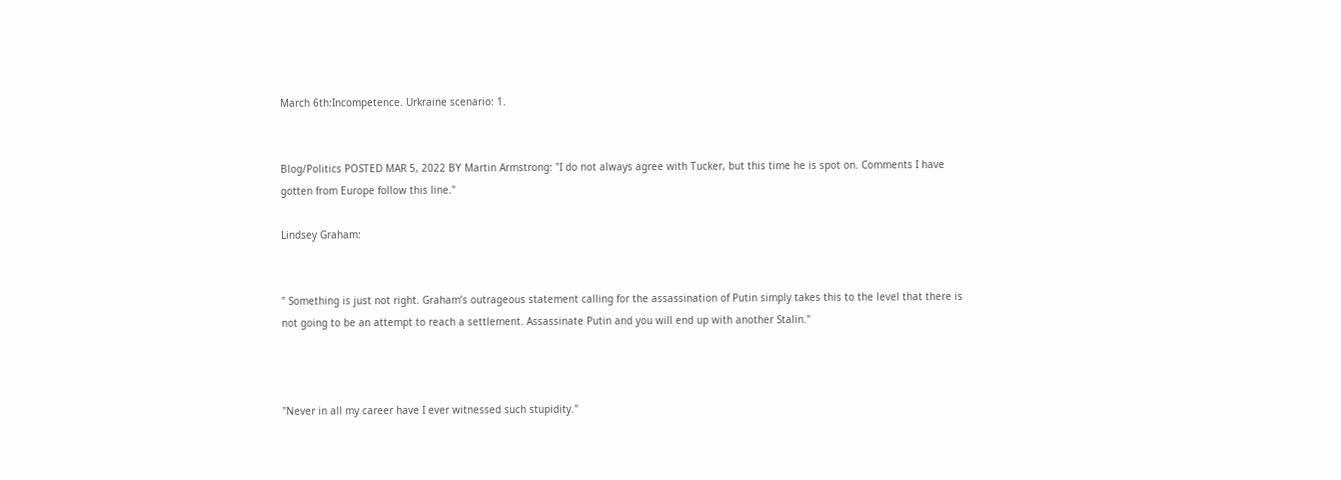March 6th:Incompetence. Urkraine scenario: 1.


Blog/Politics POSTED MAR 5, 2022 BY Martin Armstrong: "I do not always agree with Tucker, but this time he is spot on. Comments I have gotten from Europe follow this line."

Lindsey Graham:


" Something is just not right. Graham’s outrageous statement calling for the assassination of Putin simply takes this to the level that there is not going to be an attempt to reach a settlement. Assassinate Putin and you will end up with another Stalin."



"Never in all my career have I ever witnessed such stupidity."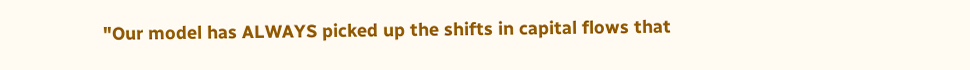"Our model has ALWAYS picked up the shifts in capital flows that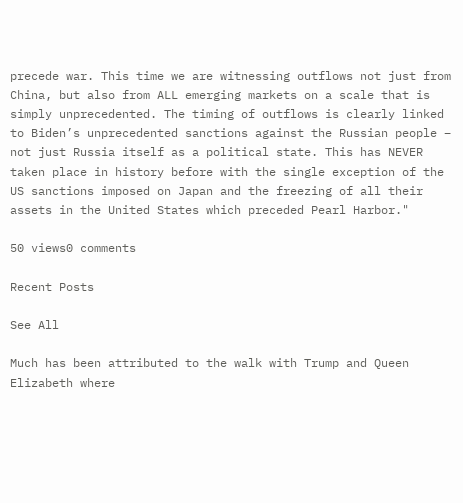precede war. This time we are witnessing outflows not just from China, but also from ALL emerging markets on a scale that is simply unprecedented. The timing of outflows is clearly linked to Biden’s unprecedented sanctions against the Russian people – not just Russia itself as a political state. This has NEVER taken place in history before with the single exception of the US sanctions imposed on Japan and the freezing of all their assets in the United States which preceded Pearl Harbor."

50 views0 comments

Recent Posts

See All

Much has been attributed to the walk with Trump and Queen Elizabeth where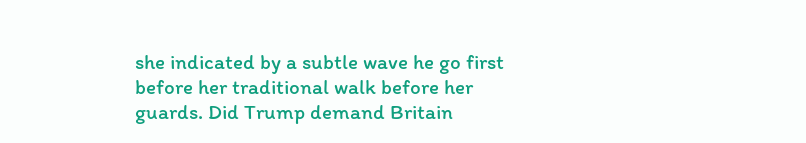she indicated by a subtle wave he go first before her traditional walk before her guards. Did Trump demand Britain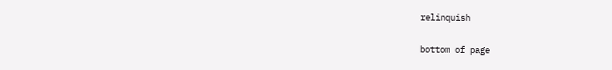relinquish

bottom of page